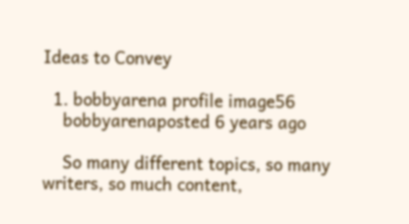Ideas to Convey

  1. bobbyarena profile image56
    bobbyarenaposted 6 years ago

    So many different topics, so many writers, so much content,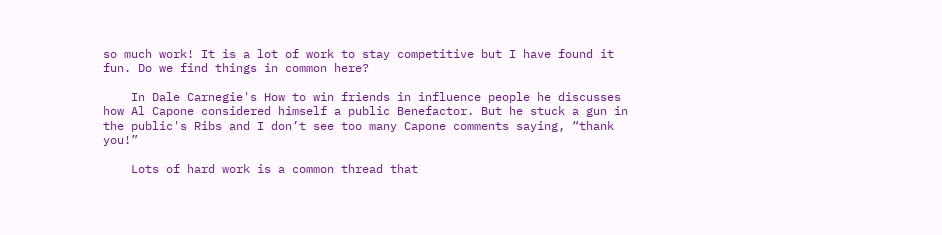so much work! It is a lot of work to stay competitive but I have found it fun. Do we find things in common here?

    In Dale Carnegie's How to win friends in influence people he discusses how Al Capone considered himself a public Benefactor. But he stuck a gun in the public's Ribs and I don’t see too many Capone comments saying, “thank you!”

    Lots of hard work is a common thread that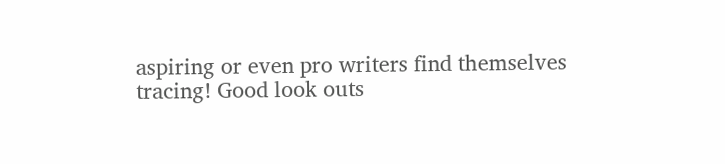aspiring or even pro writers find themselves tracing! Good look outs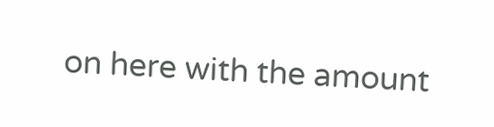on here with the amount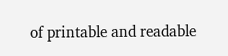of printable and readable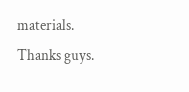materials. Thanks guys.